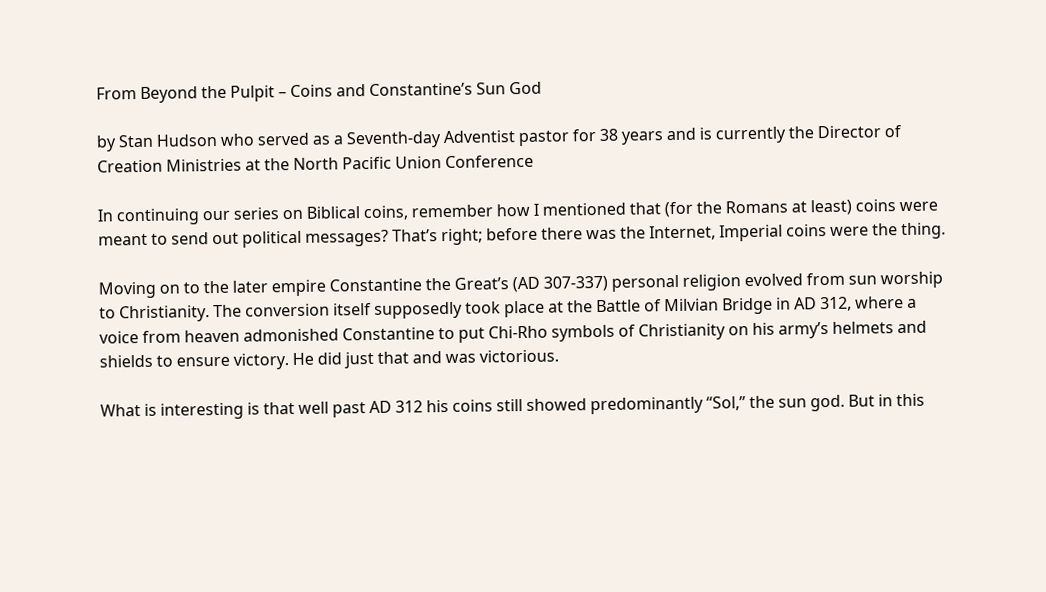From Beyond the Pulpit – Coins and Constantine’s Sun God

by Stan Hudson who served as a Seventh-day Adventist pastor for 38 years and is currently the Director of Creation Ministries at the North Pacific Union Conference

In continuing our series on Biblical coins, remember how I mentioned that (for the Romans at least) coins were meant to send out political messages? That’s right; before there was the Internet, Imperial coins were the thing.

Moving on to the later empire Constantine the Great’s (AD 307-337) personal religion evolved from sun worship to Christianity. The conversion itself supposedly took place at the Battle of Milvian Bridge in AD 312, where a voice from heaven admonished Constantine to put Chi-Rho symbols of Christianity on his army’s helmets and shields to ensure victory. He did just that and was victorious.

What is interesting is that well past AD 312 his coins still showed predominantly “Sol,” the sun god. But in this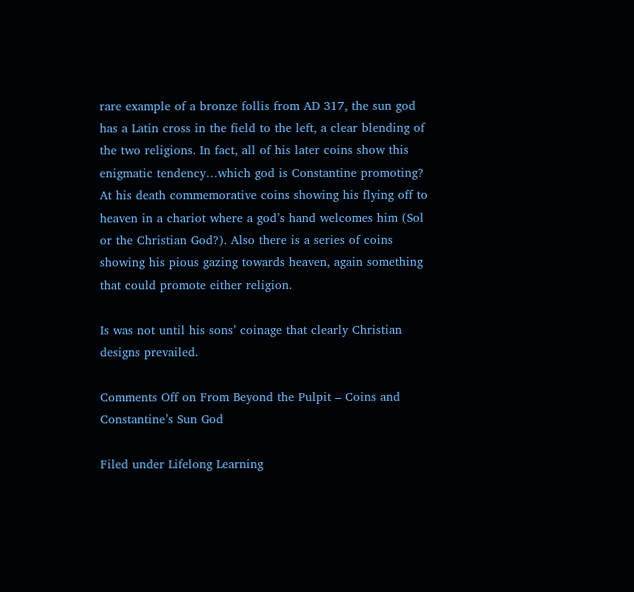rare example of a bronze follis from AD 317, the sun god has a Latin cross in the field to the left, a clear blending of the two religions. In fact, all of his later coins show this enigmatic tendency…which god is Constantine promoting? At his death commemorative coins showing his flying off to heaven in a chariot where a god’s hand welcomes him (Sol or the Christian God?). Also there is a series of coins showing his pious gazing towards heaven, again something that could promote either religion.

Is was not until his sons’ coinage that clearly Christian designs prevailed.

Comments Off on From Beyond the Pulpit – Coins and Constantine’s Sun God

Filed under Lifelong Learning